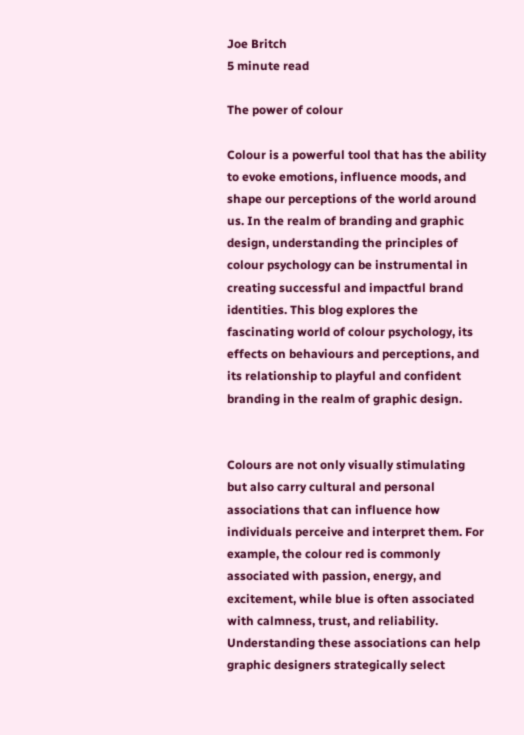Joe Britch
5 minute read

The power of colour

Colour is a powerful tool that has the ability to evoke emotions, influence moods, and shape our perceptions of the world around us. In the realm of branding and graphic design, understanding the principles of colour psychology can be instrumental in creating successful and impactful brand identities. This blog explores the fascinating world of colour psychology, its effects on behaviours and perceptions, and its relationship to playful and confident branding in the realm of graphic design.


Colours are not only visually stimulating but also carry cultural and personal associations that can influence how individuals perceive and interpret them. For example, the colour red is commonly associated with passion, energy, and excitement, while blue is often associated with calmness, trust, and reliability. Understanding these associations can help graphic designers strategically select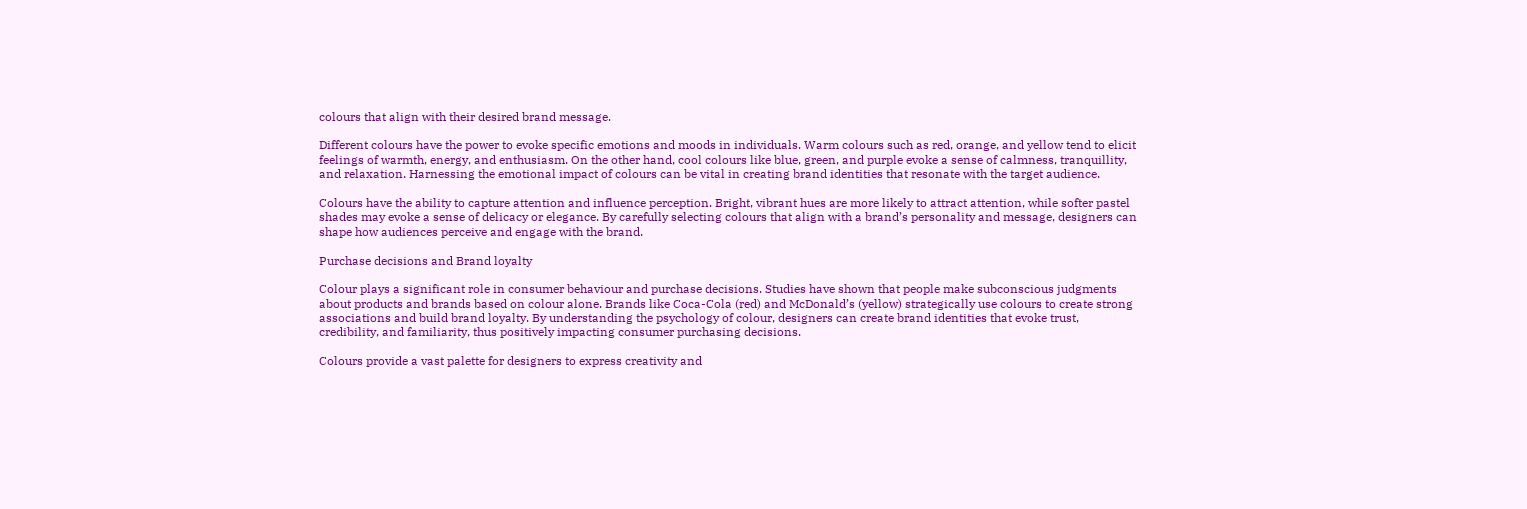colours that align with their desired brand message.

Different colours have the power to evoke specific emotions and moods in individuals. Warm colours such as red, orange, and yellow tend to elicit feelings of warmth, energy, and enthusiasm. On the other hand, cool colours like blue, green, and purple evoke a sense of calmness, tranquillity, and relaxation. Harnessing the emotional impact of colours can be vital in creating brand identities that resonate with the target audience.

Colours have the ability to capture attention and influence perception. Bright, vibrant hues are more likely to attract attention, while softer pastel shades may evoke a sense of delicacy or elegance. By carefully selecting colours that align with a brand’s personality and message, designers can shape how audiences perceive and engage with the brand.

Purchase decisions and Brand loyalty

Colour plays a significant role in consumer behaviour and purchase decisions. Studies have shown that people make subconscious judgments about products and brands based on colour alone. Brands like Coca-Cola (red) and McDonald’s (yellow) strategically use colours to create strong associations and build brand loyalty. By understanding the psychology of colour, designers can create brand identities that evoke trust, credibility, and familiarity, thus positively impacting consumer purchasing decisions.

Colours provide a vast palette for designers to express creativity and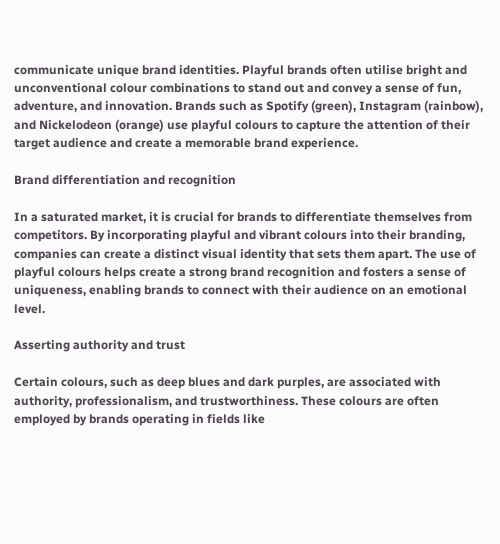communicate unique brand identities. Playful brands often utilise bright and unconventional colour combinations to stand out and convey a sense of fun, adventure, and innovation. Brands such as Spotify (green), Instagram (rainbow), and Nickelodeon (orange) use playful colours to capture the attention of their target audience and create a memorable brand experience.

Brand differentiation and recognition

In a saturated market, it is crucial for brands to differentiate themselves from competitors. By incorporating playful and vibrant colours into their branding, companies can create a distinct visual identity that sets them apart. The use of playful colours helps create a strong brand recognition and fosters a sense of uniqueness, enabling brands to connect with their audience on an emotional level.

Asserting authority and trust

Certain colours, such as deep blues and dark purples, are associated with authority, professionalism, and trustworthiness. These colours are often employed by brands operating in fields like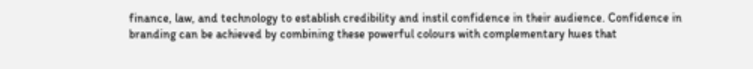finance, law, and technology to establish credibility and instil confidence in their audience. Confidence in branding can be achieved by combining these powerful colours with complementary hues that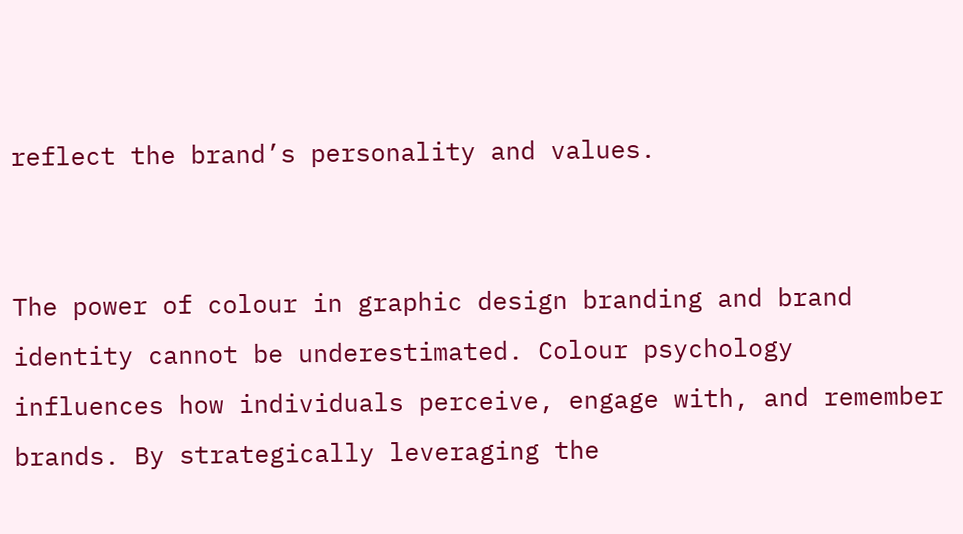reflect the brand’s personality and values.


The power of colour in graphic design branding and brand identity cannot be underestimated. Colour psychology influences how individuals perceive, engage with, and remember brands. By strategically leveraging the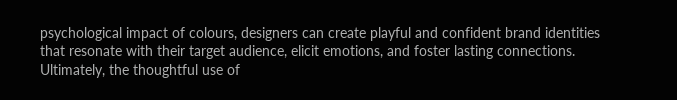psychological impact of colours, designers can create playful and confident brand identities that resonate with their target audience, elicit emotions, and foster lasting connections. Ultimately, the thoughtful use of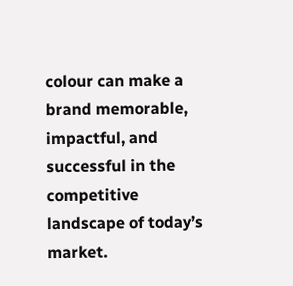colour can make a brand memorable, impactful, and successful in the competitive landscape of today’s market.